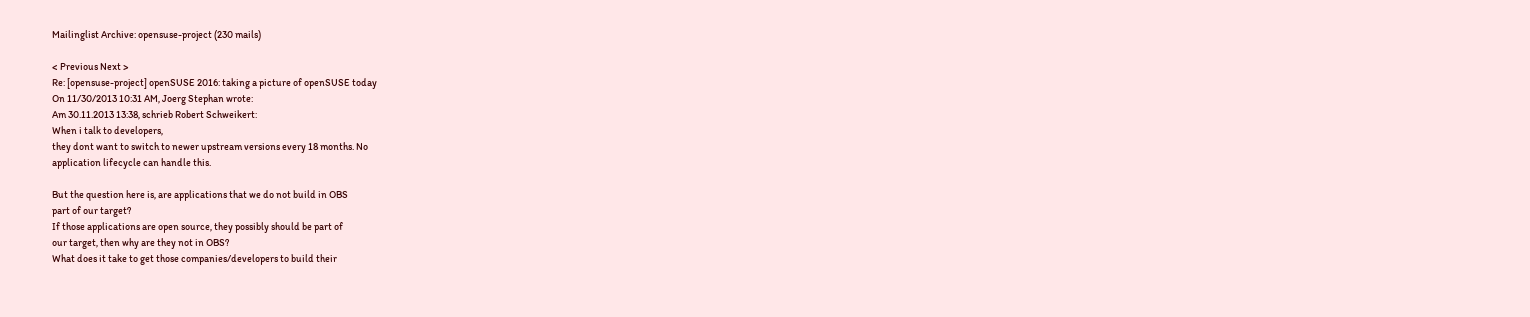Mailinglist Archive: opensuse-project (230 mails)

< Previous Next >
Re: [opensuse-project] openSUSE 2016: taking a picture of openSUSE today
On 11/30/2013 10:31 AM, Joerg Stephan wrote:
Am 30.11.2013 13:38, schrieb Robert Schweikert:
When i talk to developers,
they dont want to switch to newer upstream versions every 18 months. No
application lifecycle can handle this.

But the question here is, are applications that we do not build in OBS
part of our target?
If those applications are open source, they possibly should be part of
our target, then why are they not in OBS?
What does it take to get those companies/developers to build their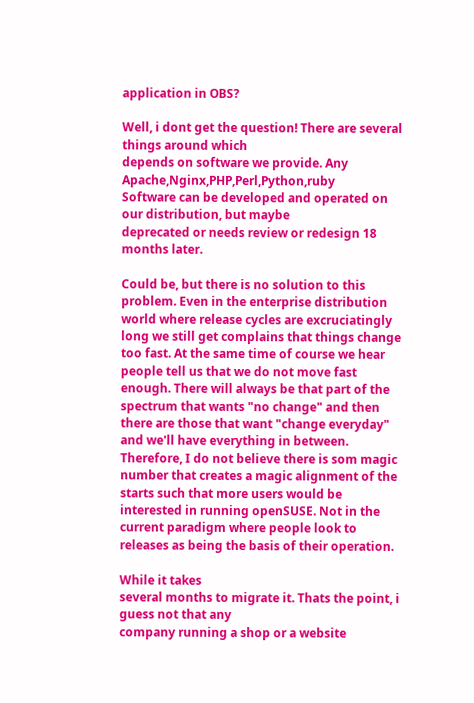application in OBS?

Well, i dont get the question! There are several things around which
depends on software we provide. Any Apache,Nginx,PHP,Perl,Python,ruby
Software can be developed and operated on our distribution, but maybe
deprecated or needs review or redesign 18 months later.

Could be, but there is no solution to this problem. Even in the enterprise distribution world where release cycles are excruciatingly long we still get complains that things change too fast. At the same time of course we hear people tell us that we do not move fast enough. There will always be that part of the spectrum that wants "no change" and then there are those that want "change everyday" and we'll have everything in between. Therefore, I do not believe there is som magic number that creates a magic alignment of the starts such that more users would be interested in running openSUSE. Not in the current paradigm where people look to releases as being the basis of their operation.

While it takes
several months to migrate it. Thats the point, i guess not that any
company running a shop or a website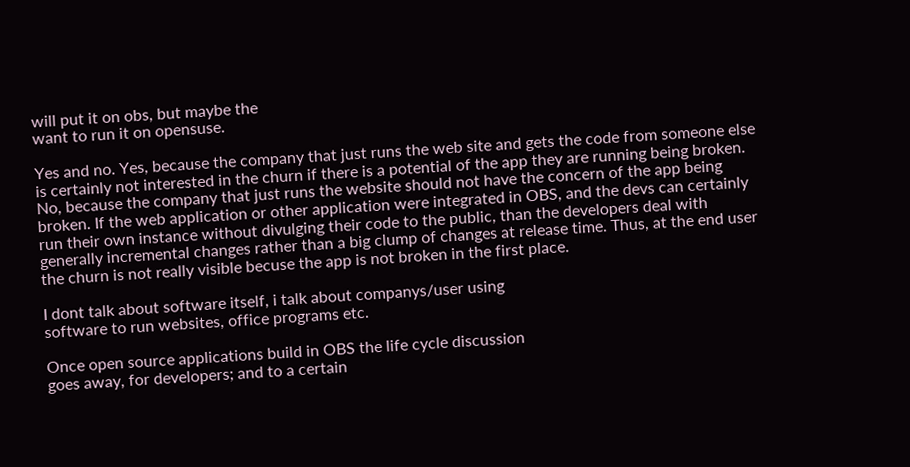will put it on obs, but maybe the
want to run it on opensuse.

Yes and no. Yes, because the company that just runs the web site and gets the code from someone else is certainly not interested in the churn if there is a potential of the app they are running being broken. No, because the company that just runs the website should not have the concern of the app being broken. If the web application or other application were integrated in OBS, and the devs can certainly run their own instance without divulging their code to the public, than the developers deal with generally incremental changes rather than a big clump of changes at release time. Thus, at the end user the churn is not really visible becuse the app is not broken in the first place.

I dont talk about software itself, i talk about companys/user using
software to run websites, office programs etc.

Once open source applications build in OBS the life cycle discussion
goes away, for developers; and to a certain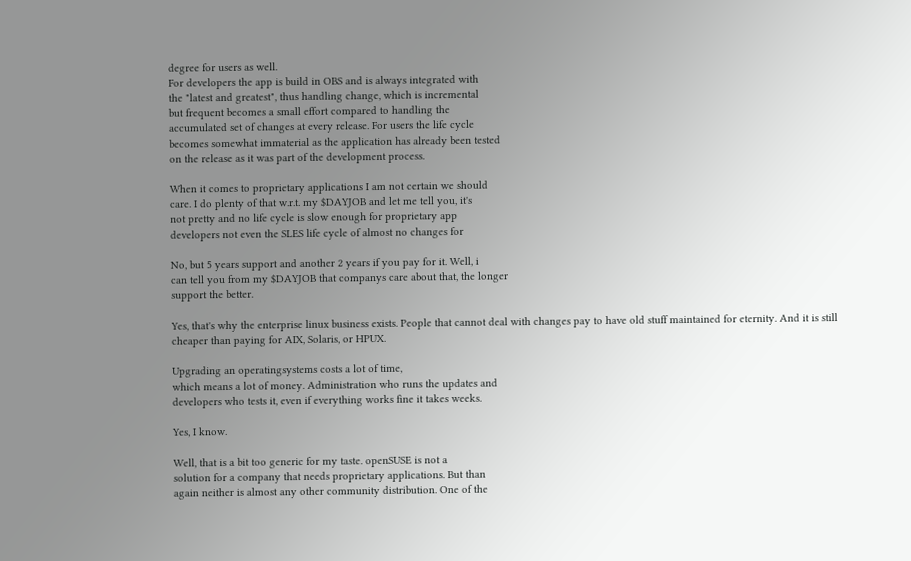degree for users as well.
For developers the app is build in OBS and is always integrated with
the "latest and greatest", thus handling change, which is incremental
but frequent becomes a small effort compared to handling the
accumulated set of changes at every release. For users the life cycle
becomes somewhat immaterial as the application has already been tested
on the release as it was part of the development process.

When it comes to proprietary applications I am not certain we should
care. I do plenty of that w.r.t. my $DAYJOB and let me tell you, it's
not pretty and no life cycle is slow enough for proprietary app
developers not even the SLES life cycle of almost no changes for

No, but 5 years support and another 2 years if you pay for it. Well, i
can tell you from my $DAYJOB that companys care about that, the longer
support the better.

Yes, that's why the enterprise linux business exists. People that cannot deal with changes pay to have old stuff maintained for eternity. And it is still cheaper than paying for AIX, Solaris, or HPUX.

Upgrading an operatingsystems costs a lot of time,
which means a lot of money. Administration who runs the updates and
developers who tests it, even if everything works fine it takes weeks.

Yes, I know.

Well, that is a bit too generic for my taste. openSUSE is not a
solution for a company that needs proprietary applications. But than
again neither is almost any other community distribution. One of the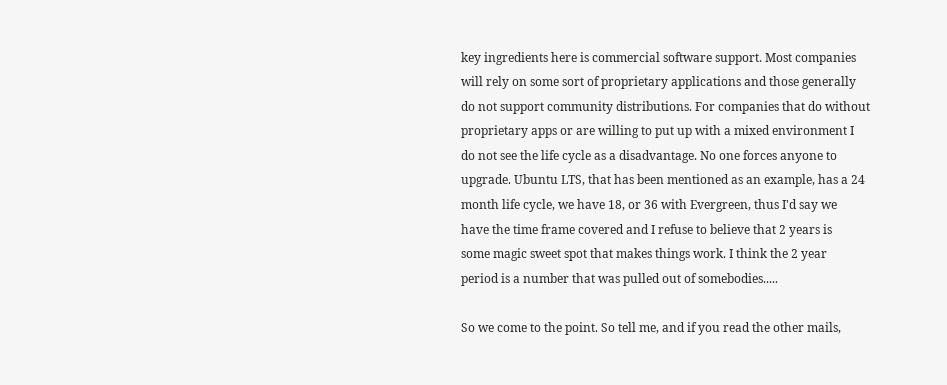key ingredients here is commercial software support. Most companies
will rely on some sort of proprietary applications and those generally
do not support community distributions. For companies that do without
proprietary apps or are willing to put up with a mixed environment I
do not see the life cycle as a disadvantage. No one forces anyone to
upgrade. Ubuntu LTS, that has been mentioned as an example, has a 24
month life cycle, we have 18, or 36 with Evergreen, thus I'd say we
have the time frame covered and I refuse to believe that 2 years is
some magic sweet spot that makes things work. I think the 2 year
period is a number that was pulled out of somebodies.....

So we come to the point. So tell me, and if you read the other mails,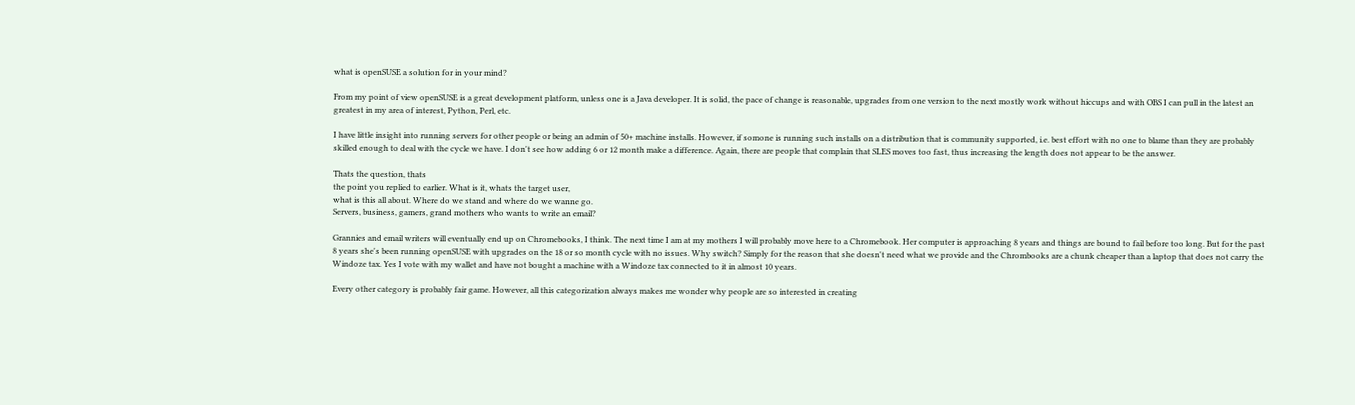what is openSUSE a solution for in your mind?

From my point of view openSUSE is a great development platform, unless one is a Java developer. It is solid, the pace of change is reasonable, upgrades from one version to the next mostly work without hiccups and with OBS I can pull in the latest an greatest in my area of interest, Python, Perl, etc.

I have little insight into running servers for other people or being an admin of 50+ machine installs. However, if somone is running such installs on a distribution that is community supported, i.e. best effort with no one to blame than they are probably skilled enough to deal with the cycle we have. I don't see how adding 6 or 12 month make a difference. Again, there are people that complain that SLES moves too fast, thus increasing the length does not appear to be the answer.

Thats the question, thats
the point you replied to earlier. What is it, whats the target user,
what is this all about. Where do we stand and where do we wanne go.
Servers, business, gamers, grand mothers who wants to write an email?

Grannies and email writers will eventually end up on Chromebooks, I think. The next time I am at my mothers I will probably move here to a Chromebook. Her computer is approaching 8 years and things are bound to fail before too long. But for the past 8 years she's been running openSUSE with upgrades on the 18 or so month cycle with no issues. Why switch? Simply for the reason that she doesn't need what we provide and the Chrombooks are a chunk cheaper than a laptop that does not carry the Windoze tax. Yes I vote with my wallet and have not bought a machine with a Windoze tax connected to it in almost 10 years.

Every other category is probably fair game. However, all this categorization always makes me wonder why people are so interested in creating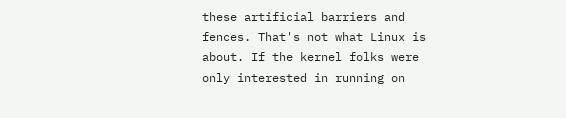these artificial barriers and fences. That's not what Linux is about. If the kernel folks were only interested in running on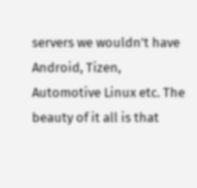servers we wouldn't have Android, Tizen, Automotive Linux etc. The beauty of it all is that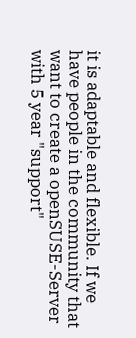it is adaptable and flexible. If we have people in the community that want to create a openSUSE-Server with 5 year "support"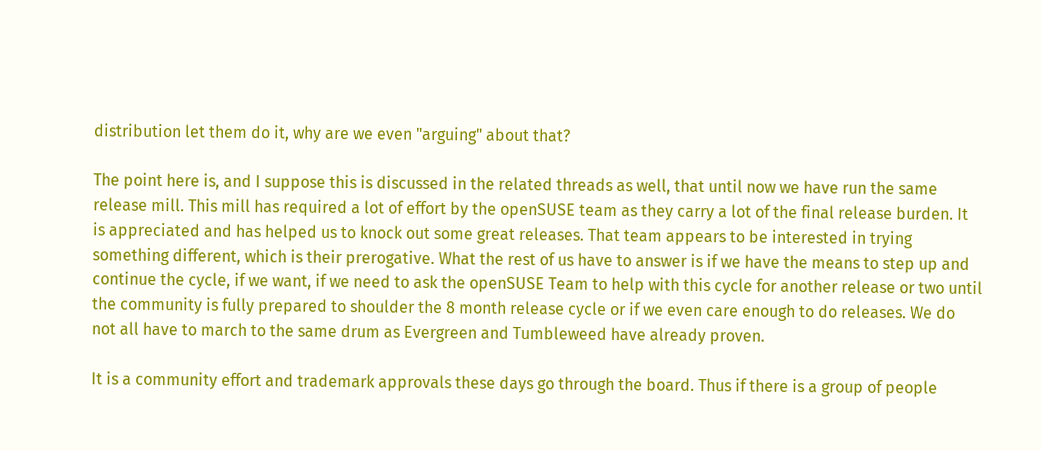distribution let them do it, why are we even "arguing" about that?

The point here is, and I suppose this is discussed in the related threads as well, that until now we have run the same release mill. This mill has required a lot of effort by the openSUSE team as they carry a lot of the final release burden. It is appreciated and has helped us to knock out some great releases. That team appears to be interested in trying something different, which is their prerogative. What the rest of us have to answer is if we have the means to step up and continue the cycle, if we want, if we need to ask the openSUSE Team to help with this cycle for another release or two until the community is fully prepared to shoulder the 8 month release cycle or if we even care enough to do releases. We do not all have to march to the same drum as Evergreen and Tumbleweed have already proven.

It is a community effort and trademark approvals these days go through the board. Thus if there is a group of people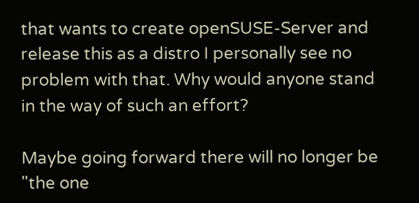that wants to create openSUSE-Server and release this as a distro I personally see no problem with that. Why would anyone stand in the way of such an effort?

Maybe going forward there will no longer be "the one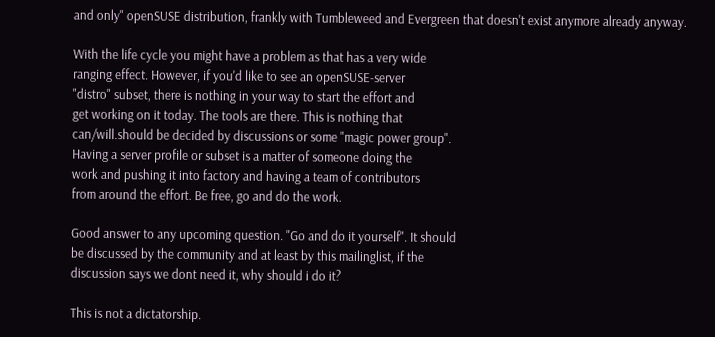and only" openSUSE distribution, frankly with Tumbleweed and Evergreen that doesn't exist anymore already anyway.

With the life cycle you might have a problem as that has a very wide
ranging effect. However, if you'd like to see an openSUSE-server
"distro" subset, there is nothing in your way to start the effort and
get working on it today. The tools are there. This is nothing that
can/will.should be decided by discussions or some "magic power group".
Having a server profile or subset is a matter of someone doing the
work and pushing it into factory and having a team of contributors
from around the effort. Be free, go and do the work.

Good answer to any upcoming question. "Go and do it yourself". It should
be discussed by the community and at least by this mailinglist, if the
discussion says we dont need it, why should i do it?

This is not a dictatorship.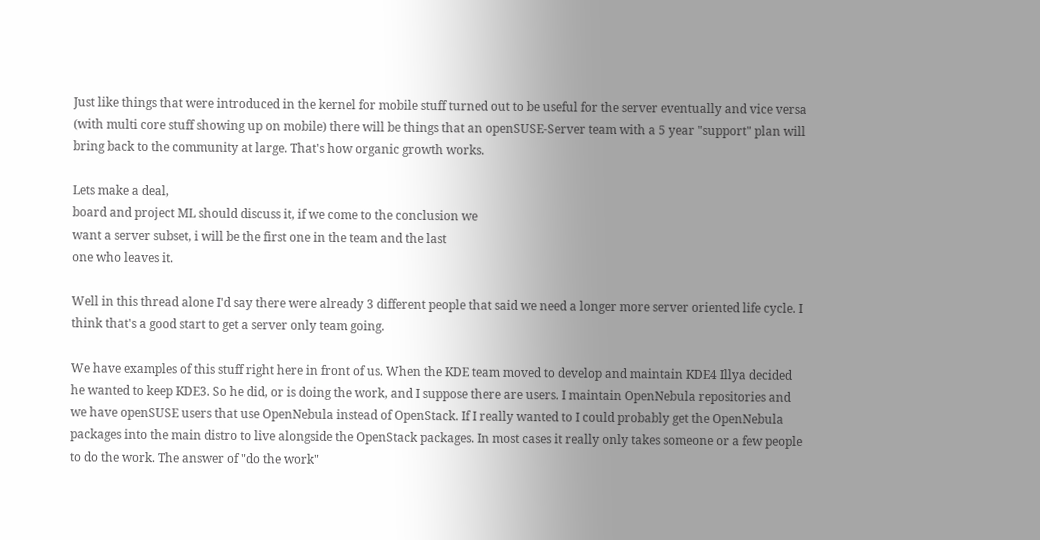Just like things that were introduced in the kernel for mobile stuff turned out to be useful for the server eventually and vice versa (with multi core stuff showing up on mobile) there will be things that an openSUSE-Server team with a 5 year "support" plan will bring back to the community at large. That's how organic growth works.

Lets make a deal,
board and project ML should discuss it, if we come to the conclusion we
want a server subset, i will be the first one in the team and the last
one who leaves it.

Well in this thread alone I'd say there were already 3 different people that said we need a longer more server oriented life cycle. I think that's a good start to get a server only team going.

We have examples of this stuff right here in front of us. When the KDE team moved to develop and maintain KDE4 Illya decided he wanted to keep KDE3. So he did, or is doing the work, and I suppose there are users. I maintain OpenNebula repositories and we have openSUSE users that use OpenNebula instead of OpenStack. If I really wanted to I could probably get the OpenNebula packages into the main distro to live alongside the OpenStack packages. In most cases it really only takes someone or a few people to do the work. The answer of "do the work"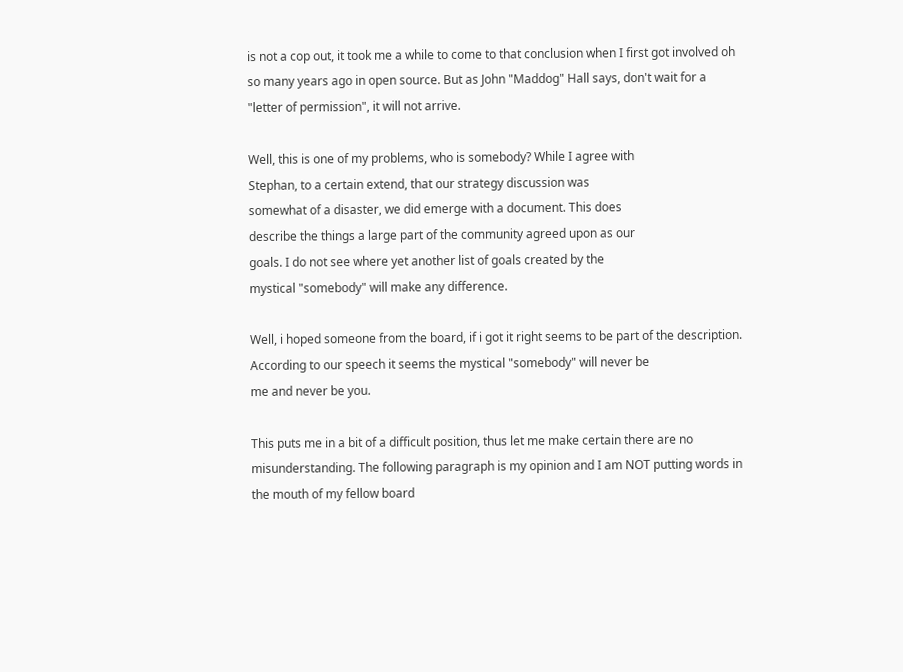is not a cop out, it took me a while to come to that conclusion when I first got involved oh so many years ago in open source. But as John "Maddog" Hall says, don't wait for a "letter of permission", it will not arrive.

Well, this is one of my problems, who is somebody? While I agree with
Stephan, to a certain extend, that our strategy discussion was
somewhat of a disaster, we did emerge with a document. This does
describe the things a large part of the community agreed upon as our
goals. I do not see where yet another list of goals created by the
mystical "somebody" will make any difference.

Well, i hoped someone from the board, if i got it right seems to be part of the description.
According to our speech it seems the mystical "somebody" will never be
me and never be you.

This puts me in a bit of a difficult position, thus let me make certain there are no misunderstanding. The following paragraph is my opinion and I am NOT putting words in the mouth of my fellow board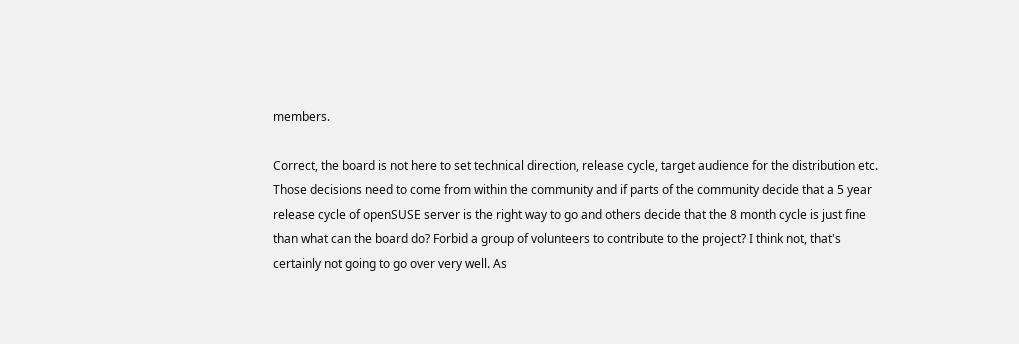members.

Correct, the board is not here to set technical direction, release cycle, target audience for the distribution etc. Those decisions need to come from within the community and if parts of the community decide that a 5 year release cycle of openSUSE server is the right way to go and others decide that the 8 month cycle is just fine than what can the board do? Forbid a group of volunteers to contribute to the project? I think not, that's certainly not going to go over very well. As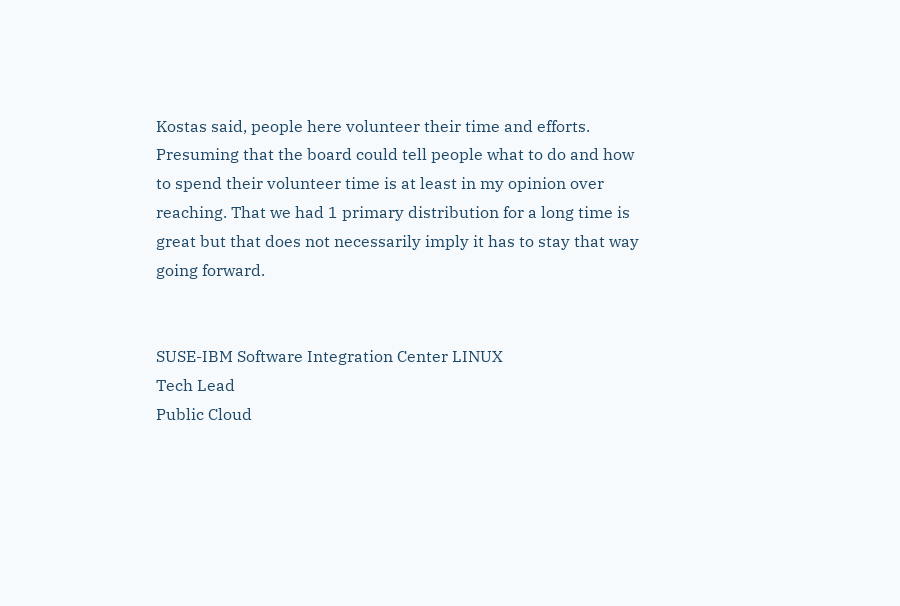Kostas said, people here volunteer their time and efforts. Presuming that the board could tell people what to do and how to spend their volunteer time is at least in my opinion over reaching. That we had 1 primary distribution for a long time is great but that does not necessarily imply it has to stay that way going forward.


SUSE-IBM Software Integration Center LINUX
Tech Lead
Public Cloud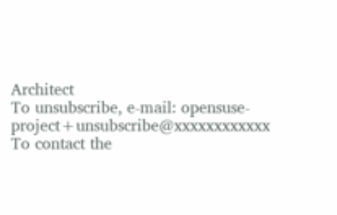Architect
To unsubscribe, e-mail: opensuse-project+unsubscribe@xxxxxxxxxxxx
To contact the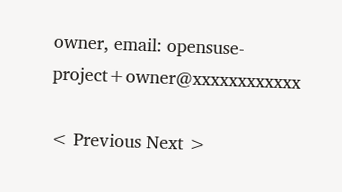owner, email: opensuse-project+owner@xxxxxxxxxxxx

< Previous Next >